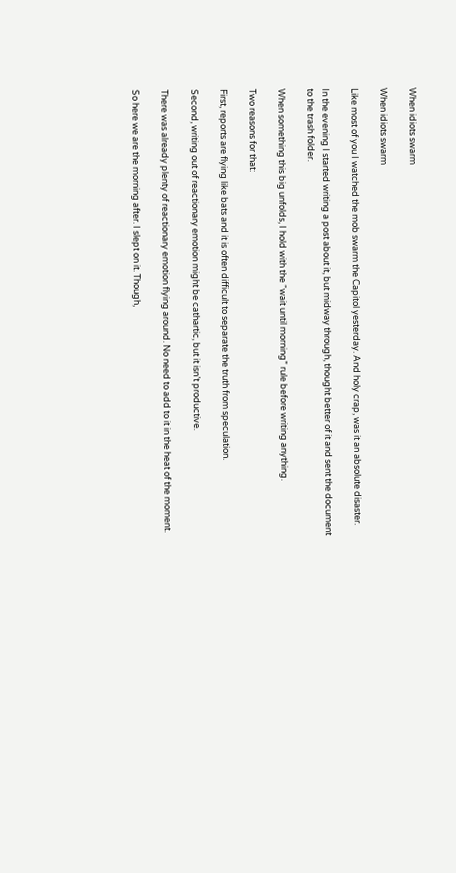When idiots swarm

When idiots swarm

Like most of you I watched the mob swarm the Capitol yesterday. And holy crap, was it an absolute disaster.

In the evening I started writing a post about it, but midway through, thought better of it and sent the document to the trash folder.

When something this big unfolds, I hold with the “wait until morning” rule before writing anything.

Two reasons for that:

First, reports are flying like bats and it is often difficult to separate the truth from speculation.

Second, writing out of reactionary emotion might be cathartic, but it isn’t productive.

There was already plenty of reactionary emotion flying around. No need to add to it in the heat of the moment.

So here we are the morning after. I slept on it. Though,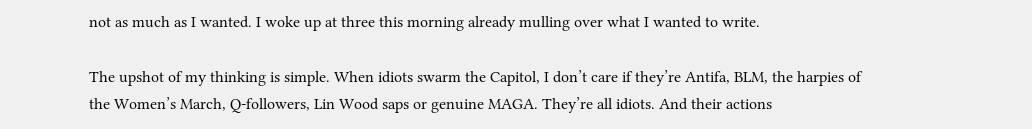not as much as I wanted. I woke up at three this morning already mulling over what I wanted to write.

The upshot of my thinking is simple. When idiots swarm the Capitol, I don’t care if they’re Antifa, BLM, the harpies of the Women’s March, Q-followers, Lin Wood saps or genuine MAGA. They’re all idiots. And their actions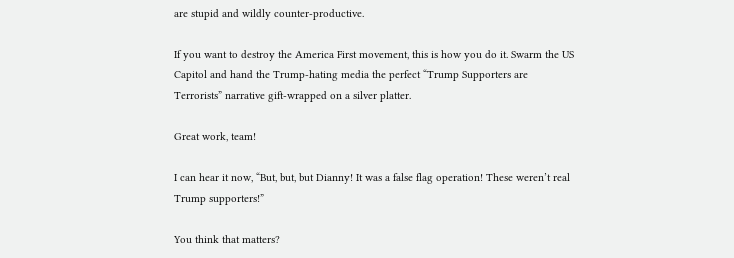are stupid and wildly counter-productive.

If you want to destroy the America First movement, this is how you do it. Swarm the US Capitol and hand the Trump-hating media the perfect “Trump Supporters are Terrorists” narrative gift-wrapped on a silver platter.

Great work, team!

I can hear it now, “But, but, but Dianny! It was a false flag operation! These weren’t real Trump supporters!”

You think that matters?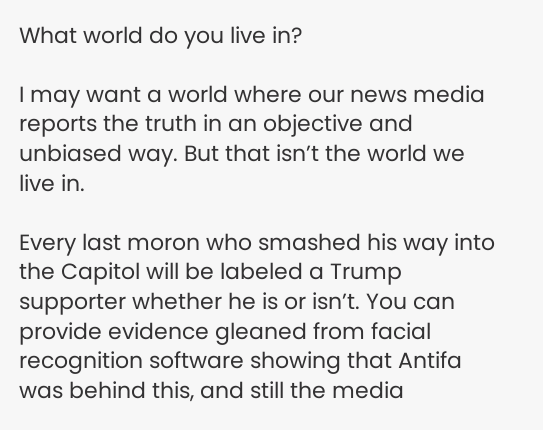What world do you live in?

I may want a world where our news media reports the truth in an objective and unbiased way. But that isn’t the world we live in.

Every last moron who smashed his way into the Capitol will be labeled a Trump supporter whether he is or isn’t. You can provide evidence gleaned from facial recognition software showing that Antifa was behind this, and still the media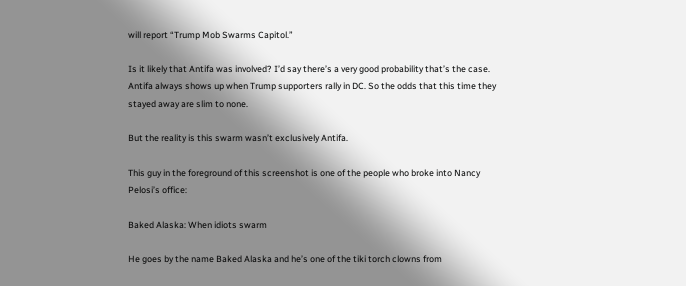will report “Trump Mob Swarms Capitol.”

Is it likely that Antifa was involved? I’d say there’s a very good probability that’s the case. Antifa always shows up when Trump supporters rally in DC. So the odds that this time they stayed away are slim to none.

But the reality is this swarm wasn’t exclusively Antifa.

This guy in the foreground of this screenshot is one of the people who broke into Nancy Pelosi’s office:

Baked Alaska: When idiots swarm

He goes by the name Baked Alaska and he’s one of the tiki torch clowns from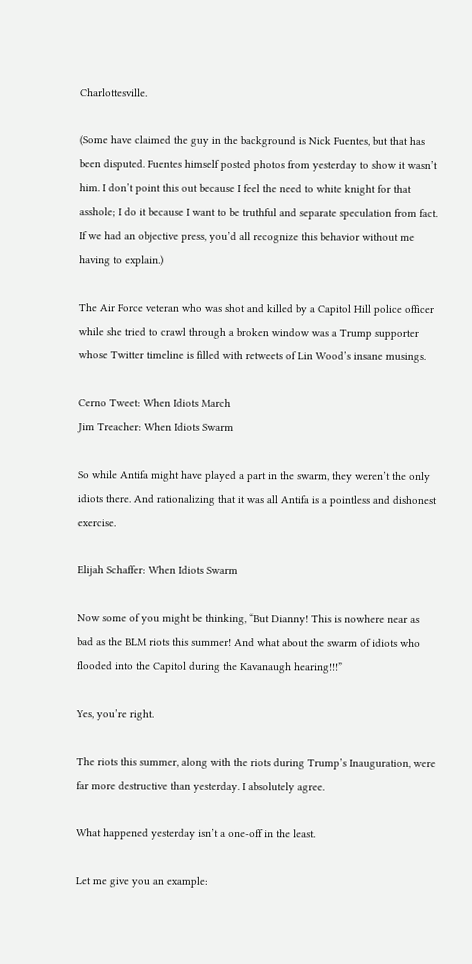Charlottesville.

(Some have claimed the guy in the background is Nick Fuentes, but that has been disputed. Fuentes himself posted photos from yesterday to show it wasn’t him. I don’t point this out because I feel the need to white knight for that asshole; I do it because I want to be truthful and separate speculation from fact. If we had an objective press, you’d all recognize this behavior without me having to explain.)

The Air Force veteran who was shot and killed by a Capitol Hill police officer while she tried to crawl through a broken window was a Trump supporter whose Twitter timeline is filled with retweets of Lin Wood’s insane musings.

Cerno Tweet: When Idiots March
Jim Treacher: When Idiots Swarm

So while Antifa might have played a part in the swarm, they weren’t the only idiots there. And rationalizing that it was all Antifa is a pointless and dishonest exercise.

Elijah Schaffer: When Idiots Swarm

Now some of you might be thinking, “But Dianny! This is nowhere near as bad as the BLM riots this summer! And what about the swarm of idiots who flooded into the Capitol during the Kavanaugh hearing!!!”

Yes, you’re right.

The riots this summer, along with the riots during Trump’s Inauguration, were far more destructive than yesterday. I absolutely agree.

What happened yesterday isn’t a one-off in the least.

Let me give you an example: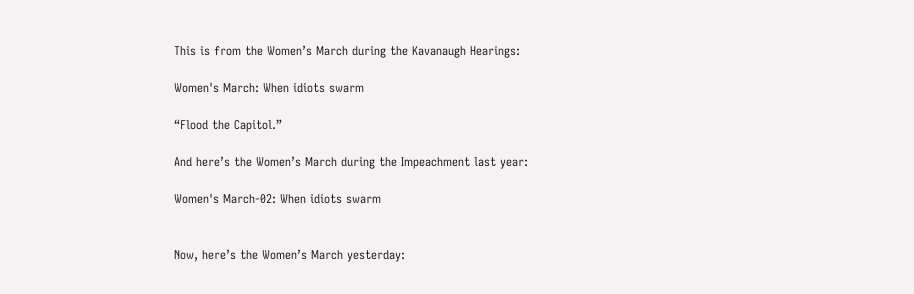This is from the Women’s March during the Kavanaugh Hearings:

Women's March: When idiots swarm

“Flood the Capitol.”

And here’s the Women’s March during the Impeachment last year:

Women's March-02: When idiots swarm


Now, here’s the Women’s March yesterday: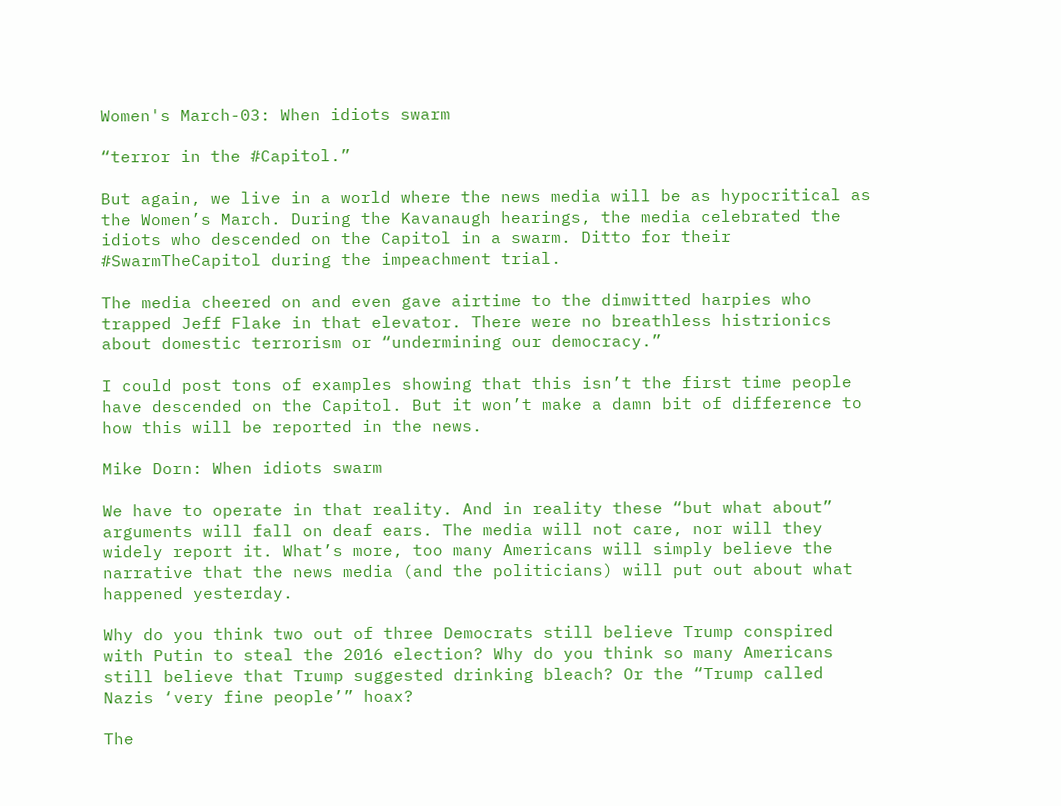Women's March-03: When idiots swarm

“terror in the #Capitol.”

But again, we live in a world where the news media will be as hypocritical as the Women’s March. During the Kavanaugh hearings, the media celebrated the idiots who descended on the Capitol in a swarm. Ditto for their #SwarmTheCapitol during the impeachment trial.

The media cheered on and even gave airtime to the dimwitted harpies who trapped Jeff Flake in that elevator. There were no breathless histrionics about domestic terrorism or “undermining our democracy.”

I could post tons of examples showing that this isn’t the first time people have descended on the Capitol. But it won’t make a damn bit of difference to how this will be reported in the news.

Mike Dorn: When idiots swarm

We have to operate in that reality. And in reality these “but what about” arguments will fall on deaf ears. The media will not care, nor will they widely report it. What’s more, too many Americans will simply believe the narrative that the news media (and the politicians) will put out about what happened yesterday.

Why do you think two out of three Democrats still believe Trump conspired with Putin to steal the 2016 election? Why do you think so many Americans still believe that Trump suggested drinking bleach? Or the “Trump called Nazis ‘very fine people’” hoax?

The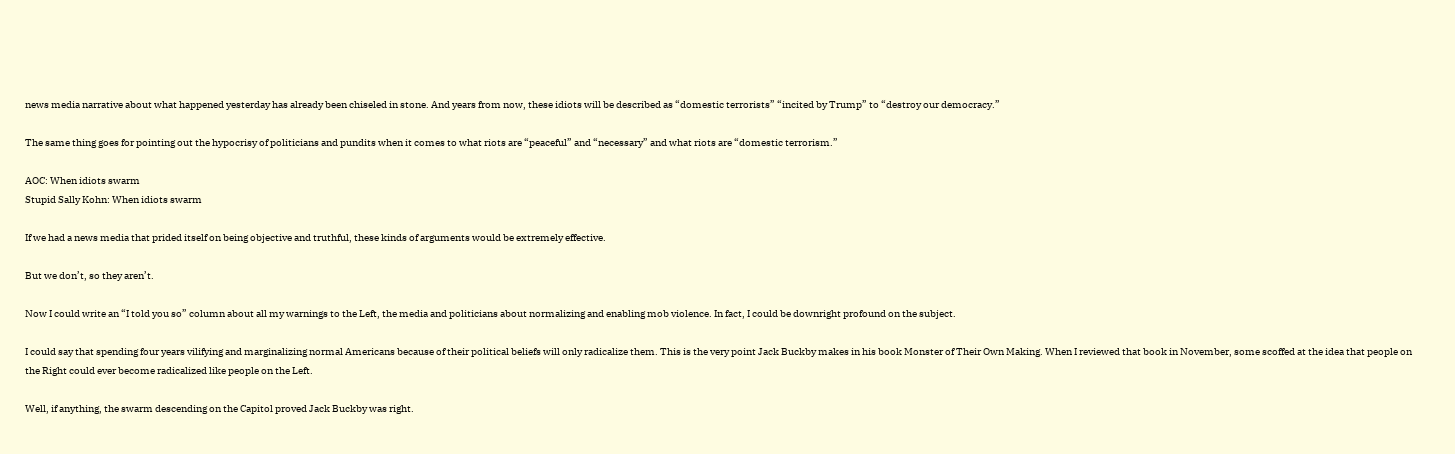news media narrative about what happened yesterday has already been chiseled in stone. And years from now, these idiots will be described as “domestic terrorists” “incited by Trump” to “destroy our democracy.”

The same thing goes for pointing out the hypocrisy of politicians and pundits when it comes to what riots are “peaceful” and “necessary” and what riots are “domestic terrorism.”

AOC: When idiots swarm
Stupid Sally Kohn: When idiots swarm

If we had a news media that prided itself on being objective and truthful, these kinds of arguments would be extremely effective.

But we don’t, so they aren’t.

Now I could write an “I told you so” column about all my warnings to the Left, the media and politicians about normalizing and enabling mob violence. In fact, I could be downright profound on the subject.

I could say that spending four years vilifying and marginalizing normal Americans because of their political beliefs will only radicalize them. This is the very point Jack Buckby makes in his book Monster of Their Own Making. When I reviewed that book in November, some scoffed at the idea that people on the Right could ever become radicalized like people on the Left.

Well, if anything, the swarm descending on the Capitol proved Jack Buckby was right.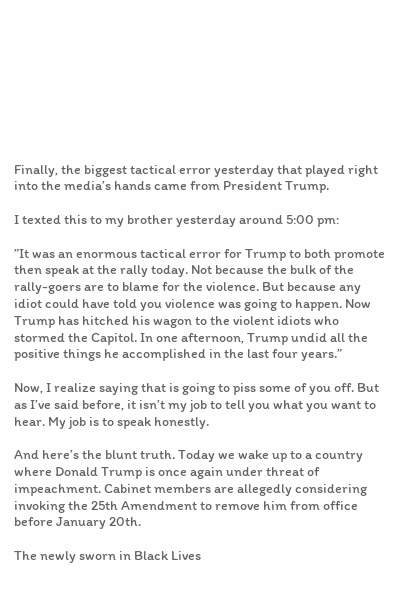Finally, the biggest tactical error yesterday that played right into the media’s hands came from President Trump.

I texted this to my brother yesterday around 5:00 pm:

”It was an enormous tactical error for Trump to both promote then speak at the rally today. Not because the bulk of the rally-goers are to blame for the violence. But because any idiot could have told you violence was going to happen. Now Trump has hitched his wagon to the violent idiots who stormed the Capitol. In one afternoon, Trump undid all the positive things he accomplished in the last four years.”

Now, I realize saying that is going to piss some of you off. But as I’ve said before, it isn’t my job to tell you what you want to hear. My job is to speak honestly.

And here’s the blunt truth. Today we wake up to a country where Donald Trump is once again under threat of impeachment. Cabinet members are allegedly considering invoking the 25th Amendment to remove him from office before January 20th.

The newly sworn in Black Lives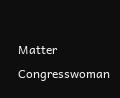Matter Congresswoman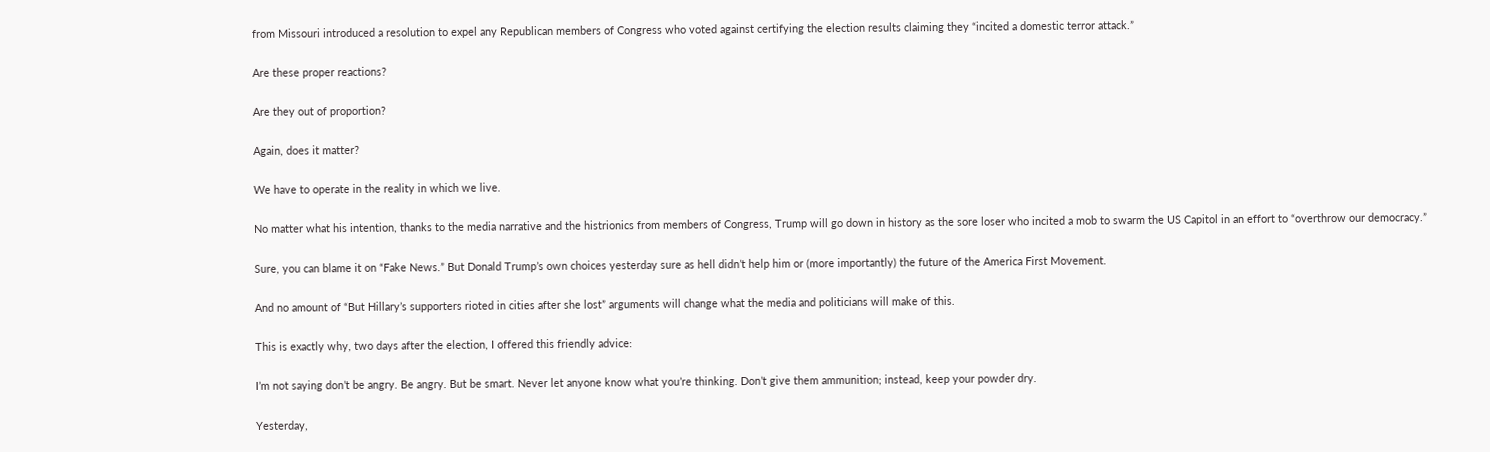from Missouri introduced a resolution to expel any Republican members of Congress who voted against certifying the election results claiming they “incited a domestic terror attack.”

Are these proper reactions?

Are they out of proportion?

Again, does it matter?

We have to operate in the reality in which we live.

No matter what his intention, thanks to the media narrative and the histrionics from members of Congress, Trump will go down in history as the sore loser who incited a mob to swarm the US Capitol in an effort to “overthrow our democracy.”

Sure, you can blame it on “Fake News.” But Donald Trump’s own choices yesterday sure as hell didn’t help him or (more importantly) the future of the America First Movement.

And no amount of “But Hillary’s supporters rioted in cities after she lost” arguments will change what the media and politicians will make of this.

This is exactly why, two days after the election, I offered this friendly advice:

I’m not saying don’t be angry. Be angry. But be smart. Never let anyone know what you’re thinking. Don’t give them ammunition; instead, keep your powder dry.

Yesterday,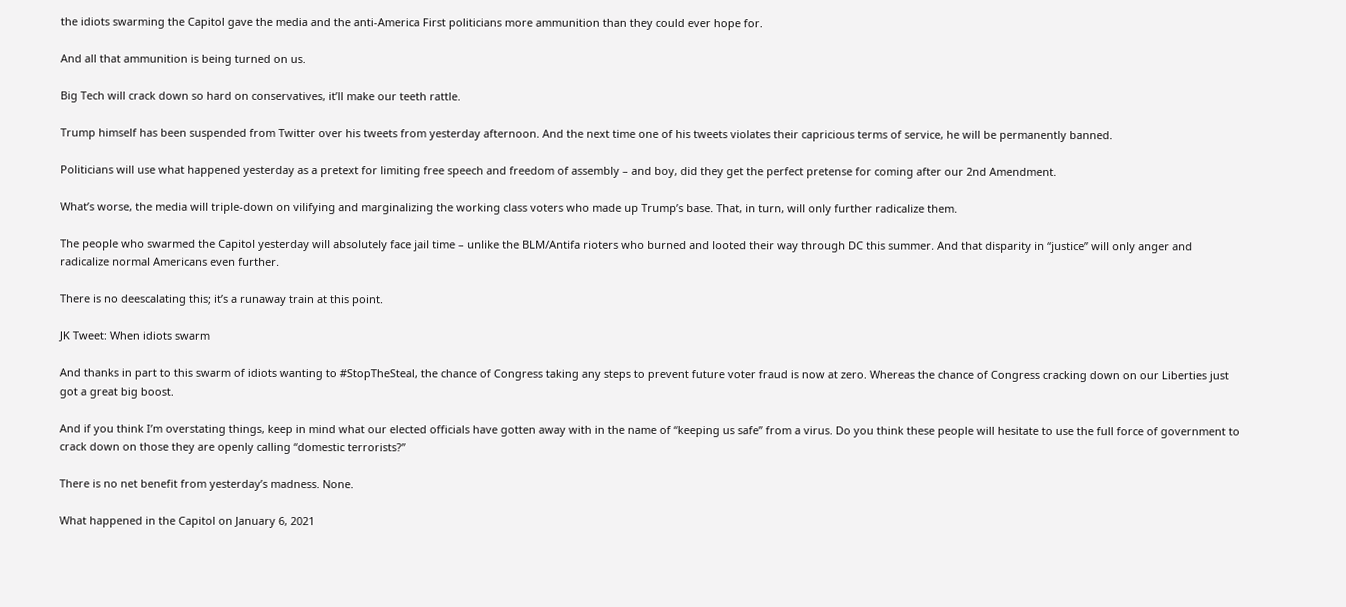the idiots swarming the Capitol gave the media and the anti-America First politicians more ammunition than they could ever hope for.

And all that ammunition is being turned on us.

Big Tech will crack down so hard on conservatives, it’ll make our teeth rattle.

Trump himself has been suspended from Twitter over his tweets from yesterday afternoon. And the next time one of his tweets violates their capricious terms of service, he will be permanently banned.

Politicians will use what happened yesterday as a pretext for limiting free speech and freedom of assembly – and boy, did they get the perfect pretense for coming after our 2nd Amendment.

What’s worse, the media will triple-down on vilifying and marginalizing the working class voters who made up Trump’s base. That, in turn, will only further radicalize them.

The people who swarmed the Capitol yesterday will absolutely face jail time – unlike the BLM/Antifa rioters who burned and looted their way through DC this summer. And that disparity in “justice” will only anger and radicalize normal Americans even further.

There is no deescalating this; it’s a runaway train at this point.

JK Tweet: When idiots swarm

And thanks in part to this swarm of idiots wanting to #StopTheSteal, the chance of Congress taking any steps to prevent future voter fraud is now at zero. Whereas the chance of Congress cracking down on our Liberties just got a great big boost.

And if you think I’m overstating things, keep in mind what our elected officials have gotten away with in the name of “keeping us safe” from a virus. Do you think these people will hesitate to use the full force of government to crack down on those they are openly calling “domestic terrorists?”

There is no net benefit from yesterday’s madness. None.

What happened in the Capitol on January 6, 2021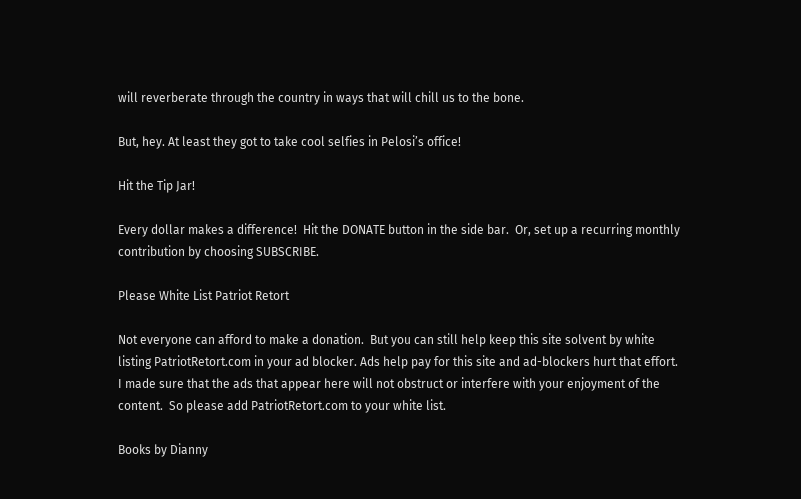will reverberate through the country in ways that will chill us to the bone.

But, hey. At least they got to take cool selfies in Pelosi’s office!

Hit the Tip Jar!

Every dollar makes a difference!  Hit the DONATE button in the side bar.  Or, set up a recurring monthly contribution by choosing SUBSCRIBE.

Please White List Patriot Retort

Not everyone can afford to make a donation.  But you can still help keep this site solvent by white listing PatriotRetort.com in your ad blocker. Ads help pay for this site and ad-blockers hurt that effort.  I made sure that the ads that appear here will not obstruct or interfere with your enjoyment of the content.  So please add PatriotRetort.com to your white list.

Books by Dianny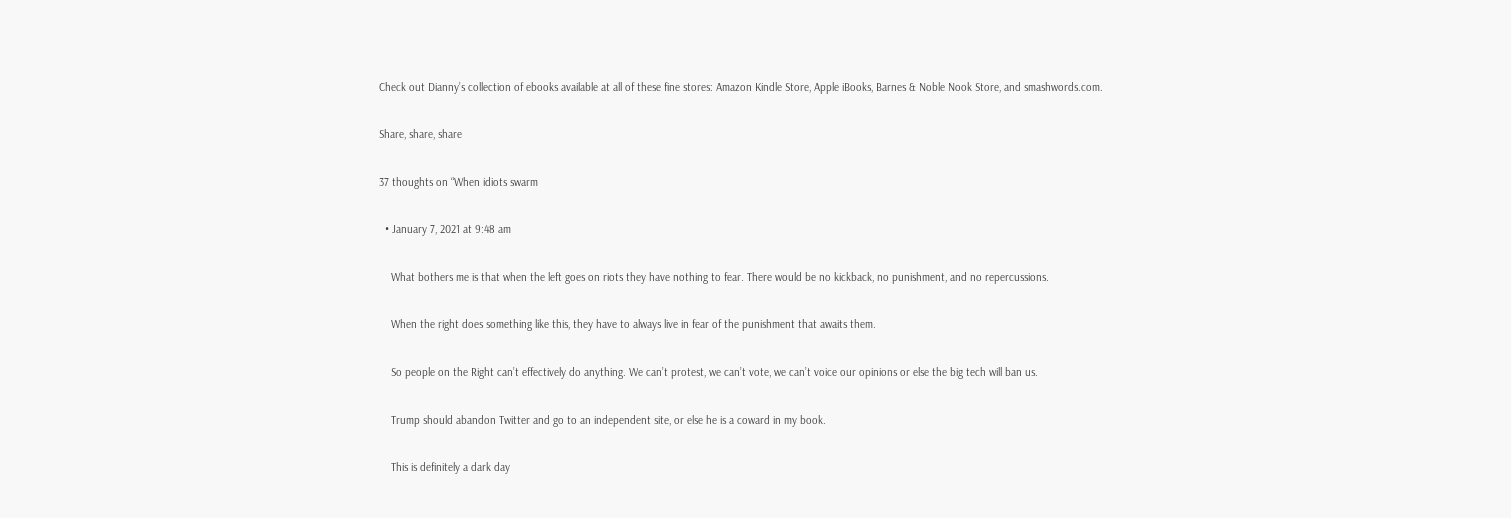Check out Dianny’s collection of ebooks available at all of these fine stores: Amazon Kindle Store, Apple iBooks, Barnes & Noble Nook Store, and smashwords.com.

Share, share, share

37 thoughts on “When idiots swarm

  • January 7, 2021 at 9:48 am

    What bothers me is that when the left goes on riots they have nothing to fear. There would be no kickback, no punishment, and no repercussions.

    When the right does something like this, they have to always live in fear of the punishment that awaits them.

    So people on the Right can’t effectively do anything. We can’t protest, we can’t vote, we can’t voice our opinions or else the big tech will ban us.

    Trump should abandon Twitter and go to an independent site, or else he is a coward in my book.

    This is definitely a dark day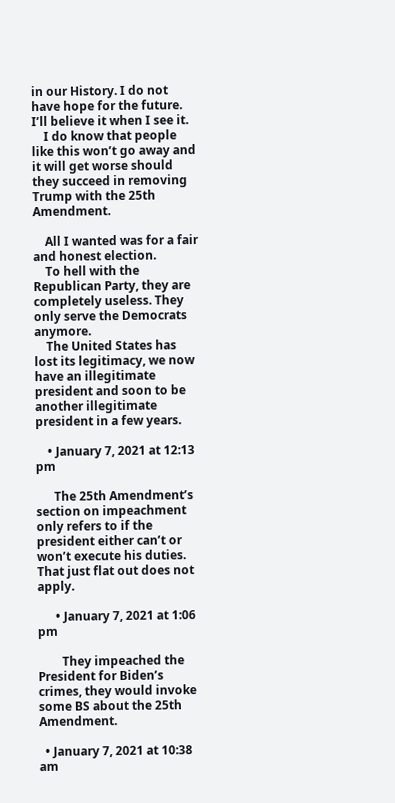in our History. I do not have hope for the future. I’ll believe it when I see it.
    I do know that people like this won’t go away and it will get worse should they succeed in removing Trump with the 25th Amendment.

    All I wanted was for a fair and honest election.
    To hell with the Republican Party, they are completely useless. They only serve the Democrats anymore.
    The United States has lost its legitimacy, we now have an illegitimate president and soon to be another illegitimate president in a few years.

    • January 7, 2021 at 12:13 pm

      The 25th Amendment’s section on impeachment only refers to if the president either can’t or won’t execute his duties. That just flat out does not apply.

      • January 7, 2021 at 1:06 pm

        They impeached the President for Biden’s crimes, they would invoke some BS about the 25th Amendment.

  • January 7, 2021 at 10:38 am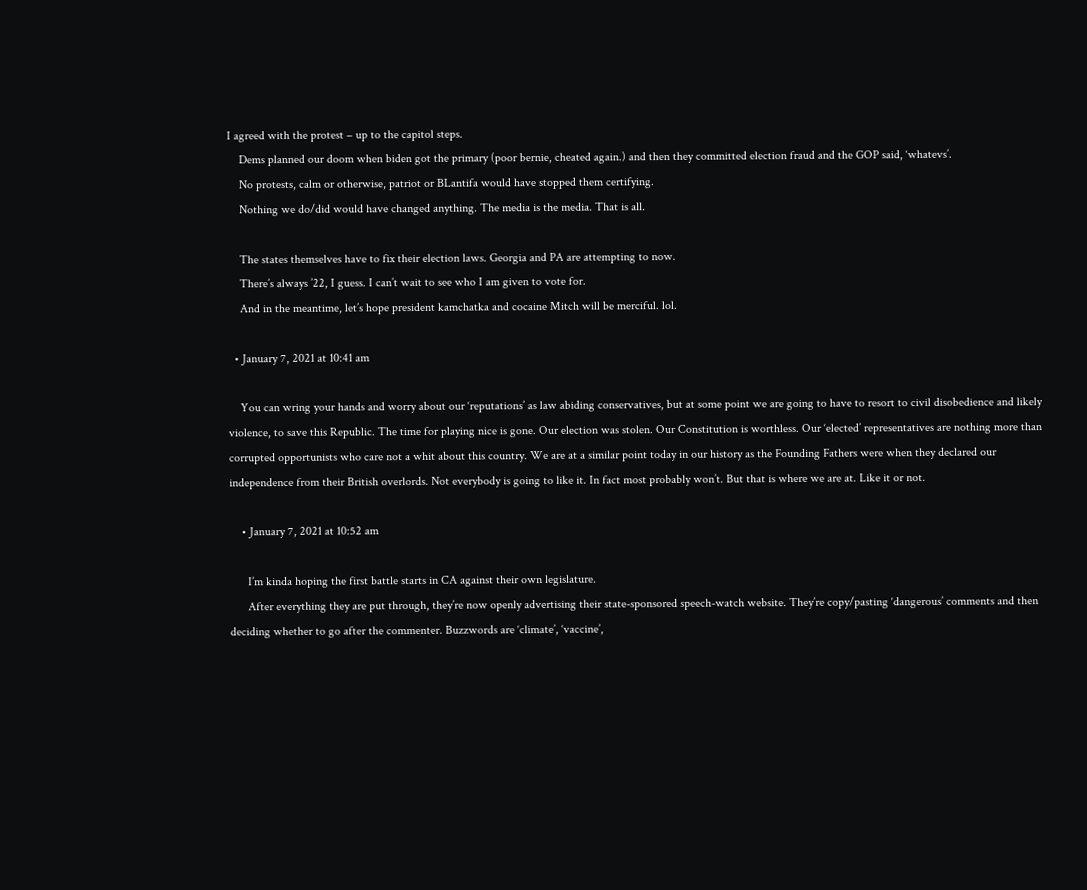I agreed with the protest – up to the capitol steps.
    Dems planned our doom when biden got the primary (poor bernie, cheated again.) and then they committed election fraud and the GOP said, ‘whatevs’.
    No protests, calm or otherwise, patriot or BLantifa would have stopped them certifying.
    Nothing we do/did would have changed anything. The media is the media. That is all.

    The states themselves have to fix their election laws. Georgia and PA are attempting to now.
    There’s always ’22, I guess. I can’t wait to see who I am given to vote for.
    And in the meantime, let’s hope president kamchatka and cocaine Mitch will be merciful. lol.

  • January 7, 2021 at 10:41 am

    You can wring your hands and worry about our ‘reputations’ as law abiding conservatives, but at some point we are going to have to resort to civil disobedience and likely violence, to save this Republic. The time for playing nice is gone. Our election was stolen. Our Constitution is worthless. Our ‘elected’ representatives are nothing more than corrupted opportunists who care not a whit about this country. We are at a similar point today in our history as the Founding Fathers were when they declared our independence from their British overlords. Not everybody is going to like it. In fact most probably won’t. But that is where we are at. Like it or not.

    • January 7, 2021 at 10:52 am

      I’m kinda hoping the first battle starts in CA against their own legislature.
      After everything they are put through, they’re now openly advertising their state-sponsored speech-watch website. They’re copy/pasting ‘dangerous’ comments and then deciding whether to go after the commenter. Buzzwords are ‘climate’, ‘vaccine’,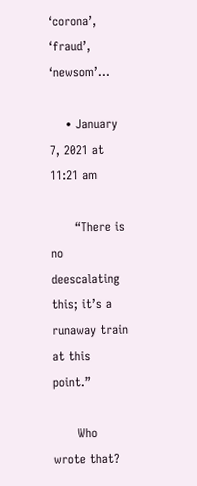‘corona’, ‘fraud’, ‘newsom’…

    • January 7, 2021 at 11:21 am

      “There is no deescalating this; it’s a runaway train at this point.”

      Who wrote that?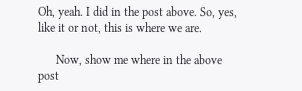Oh, yeah. I did in the post above. So, yes, like it or not, this is where we are.

      Now, show me where in the above post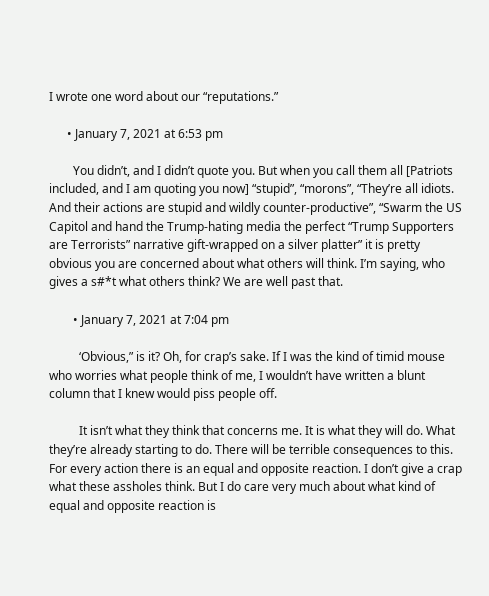I wrote one word about our “reputations.”

      • January 7, 2021 at 6:53 pm

        You didn’t, and I didn’t quote you. But when you call them all [Patriots included, and I am quoting you now] “stupid”, “morons”, “They’re all idiots. And their actions are stupid and wildly counter-productive”, “Swarm the US Capitol and hand the Trump-hating media the perfect “Trump Supporters are Terrorists” narrative gift-wrapped on a silver platter” it is pretty obvious you are concerned about what others will think. I’m saying, who gives a s#*t what others think? We are well past that.

        • January 7, 2021 at 7:04 pm

          ‘Obvious,” is it? Oh, for crap’s sake. If I was the kind of timid mouse who worries what people think of me, I wouldn’t have written a blunt column that I knew would piss people off.

          It isn’t what they think that concerns me. It is what they will do. What they’re already starting to do. There will be terrible consequences to this. For every action there is an equal and opposite reaction. I don’t give a crap what these assholes think. But I do care very much about what kind of equal and opposite reaction is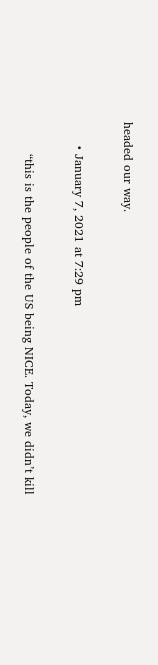headed our way.

      • January 7, 2021 at 7:29 pm

        “this is the people of the US being NICE. Today, we didn’t kill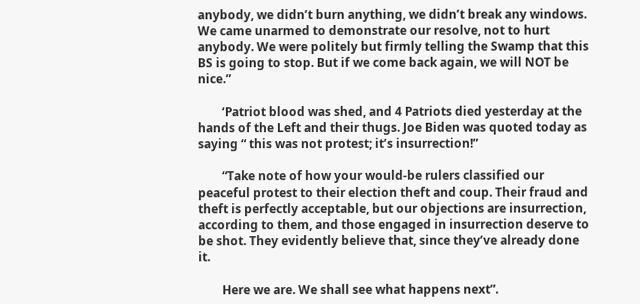anybody, we didn’t burn anything, we didn’t break any windows. We came unarmed to demonstrate our resolve, not to hurt anybody. We were politely but firmly telling the Swamp that this BS is going to stop. But if we come back again, we will NOT be nice.”

        ‘Patriot blood was shed, and 4 Patriots died yesterday at the hands of the Left and their thugs. Joe Biden was quoted today as saying “ this was not protest; it’s insurrection!”

        “Take note of how your would-be rulers classified our peaceful protest to their election theft and coup. Their fraud and theft is perfectly acceptable, but our objections are insurrection, according to them, and those engaged in insurrection deserve to be shot. They evidently believe that, since they’ve already done it.

        Here we are. We shall see what happens next”.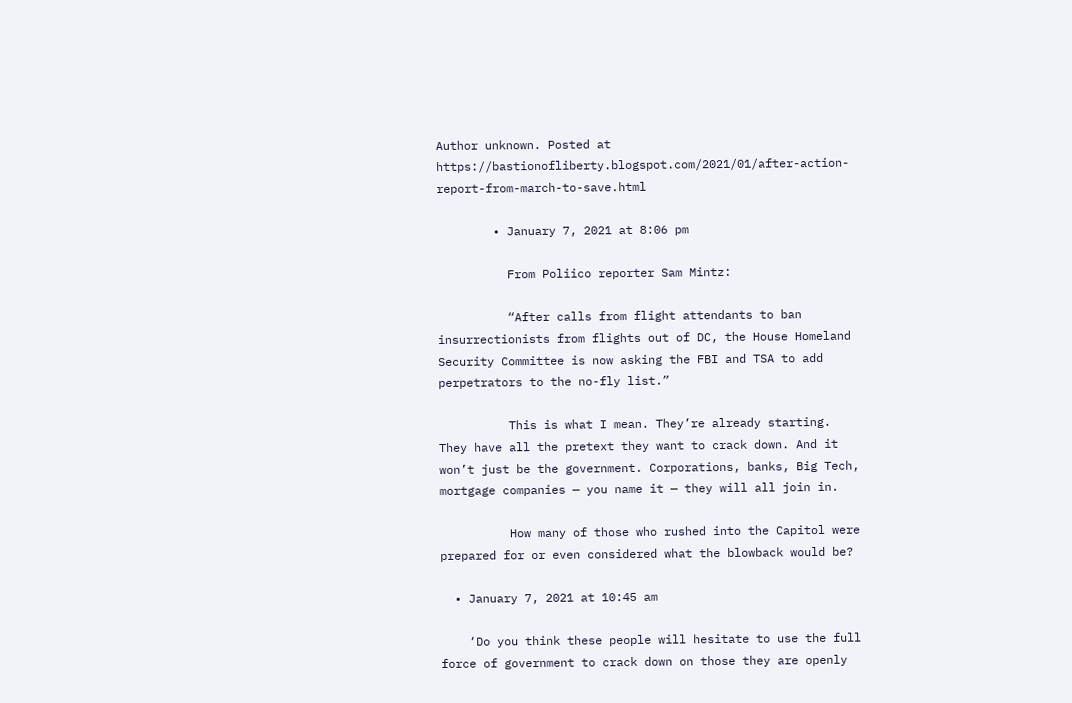Author unknown. Posted at https://bastionofliberty.blogspot.com/2021/01/after-action-report-from-march-to-save.html

        • January 7, 2021 at 8:06 pm

          From Poliico reporter Sam Mintz:

          “After calls from flight attendants to ban insurrectionists from flights out of DC, the House Homeland Security Committee is now asking the FBI and TSA to add perpetrators to the no-fly list.”

          This is what I mean. They’re already starting. They have all the pretext they want to crack down. And it won’t just be the government. Corporations, banks, Big Tech, mortgage companies — you name it — they will all join in.

          How many of those who rushed into the Capitol were prepared for or even considered what the blowback would be?

  • January 7, 2021 at 10:45 am

    ‘Do you think these people will hesitate to use the full force of government to crack down on those they are openly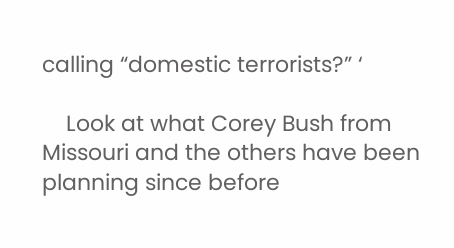calling “domestic terrorists?” ‘

    Look at what Corey Bush from Missouri and the others have been planning since before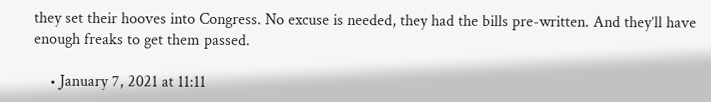they set their hooves into Congress. No excuse is needed, they had the bills pre-written. And they’ll have enough freaks to get them passed.

    • January 7, 2021 at 11:11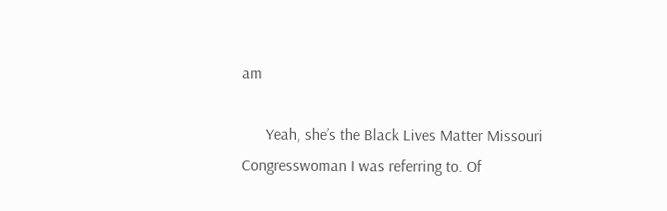am

      Yeah, she’s the Black Lives Matter Missouri Congresswoman I was referring to. Of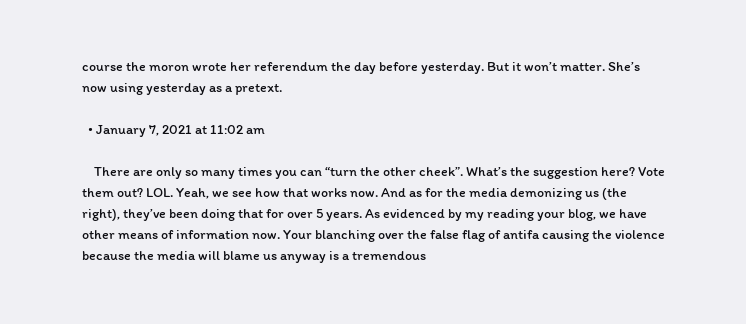course the moron wrote her referendum the day before yesterday. But it won’t matter. She’s now using yesterday as a pretext.

  • January 7, 2021 at 11:02 am

    There are only so many times you can “turn the other cheek”. What’s the suggestion here? Vote them out? LOL. Yeah, we see how that works now. And as for the media demonizing us (the right), they’ve been doing that for over 5 years. As evidenced by my reading your blog, we have other means of information now. Your blanching over the false flag of antifa causing the violence because the media will blame us anyway is a tremendous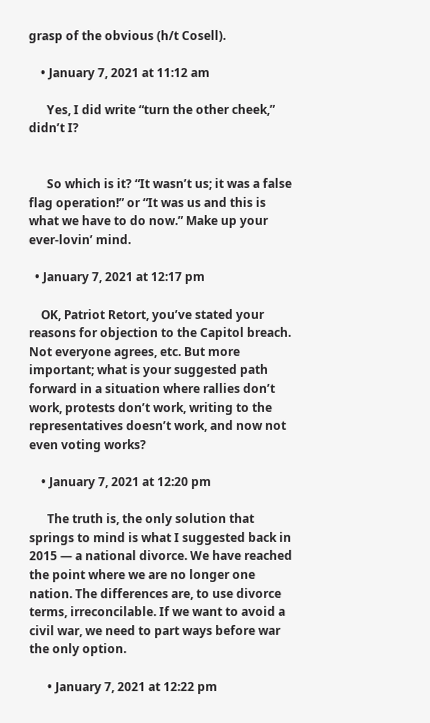grasp of the obvious (h/t Cosell).

    • January 7, 2021 at 11:12 am

      Yes, I did write “turn the other cheek,” didn’t I?


      So which is it? “It wasn’t us; it was a false flag operation!” or “It was us and this is what we have to do now.” Make up your ever-lovin’ mind.

  • January 7, 2021 at 12:17 pm

    OK, Patriot Retort, you’ve stated your reasons for objection to the Capitol breach. Not everyone agrees, etc. But more important; what is your suggested path forward in a situation where rallies don’t work, protests don’t work, writing to the representatives doesn’t work, and now not even voting works?

    • January 7, 2021 at 12:20 pm

      The truth is, the only solution that springs to mind is what I suggested back in 2015 — a national divorce. We have reached the point where we are no longer one nation. The differences are, to use divorce terms, irreconcilable. If we want to avoid a civil war, we need to part ways before war the only option.

      • January 7, 2021 at 12:22 pm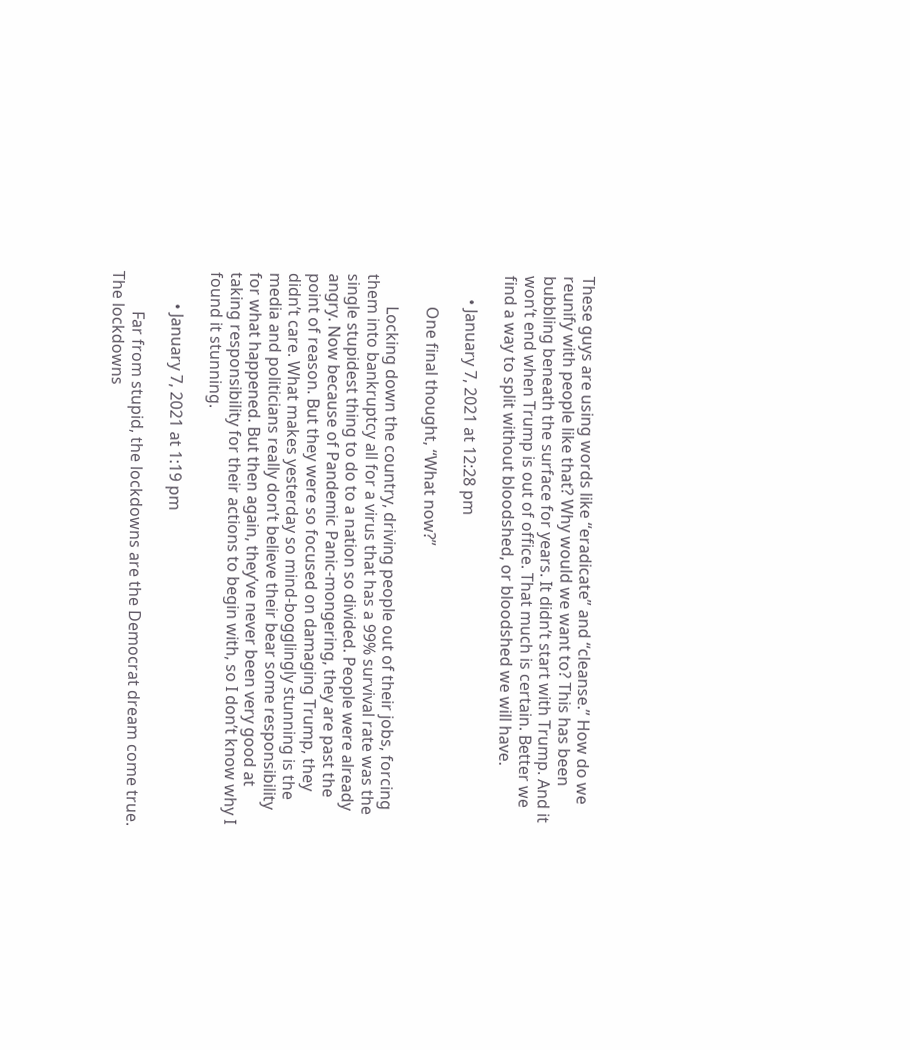These guys are using words like “eradicate” and “cleanse.” How do we reunify with people like that? Why would we want to? This has been bubbling beneath the surface for years. It didn’t start with Trump. And it won’t end when Trump is out of office. That much is certain. Better we find a way to split without bloodshed, or bloodshed we will have.

      • January 7, 2021 at 12:28 pm

        One final thought, “What now?”

        Locking down the country, driving people out of their jobs, forcing them into bankruptcy all for a virus that has a 99% survival rate was the single stupidest thing to do to a nation so divided. People were already angry. Now because of Pandemic Panic-mongering, they are past the point of reason. But they were so focused on damaging Trump, they didn’t care. What makes yesterday so mind-bogglingly stunning is the media and politicians really don’t believe their bear some responsibility for what happened. But then again, they’ve never been very good at taking responsibility for their actions to begin with, so I don’t know why I found it stunning.

        • January 7, 2021 at 1:19 pm

          Far from stupid, the lockdowns are the Democrat dream come true. The lockdowns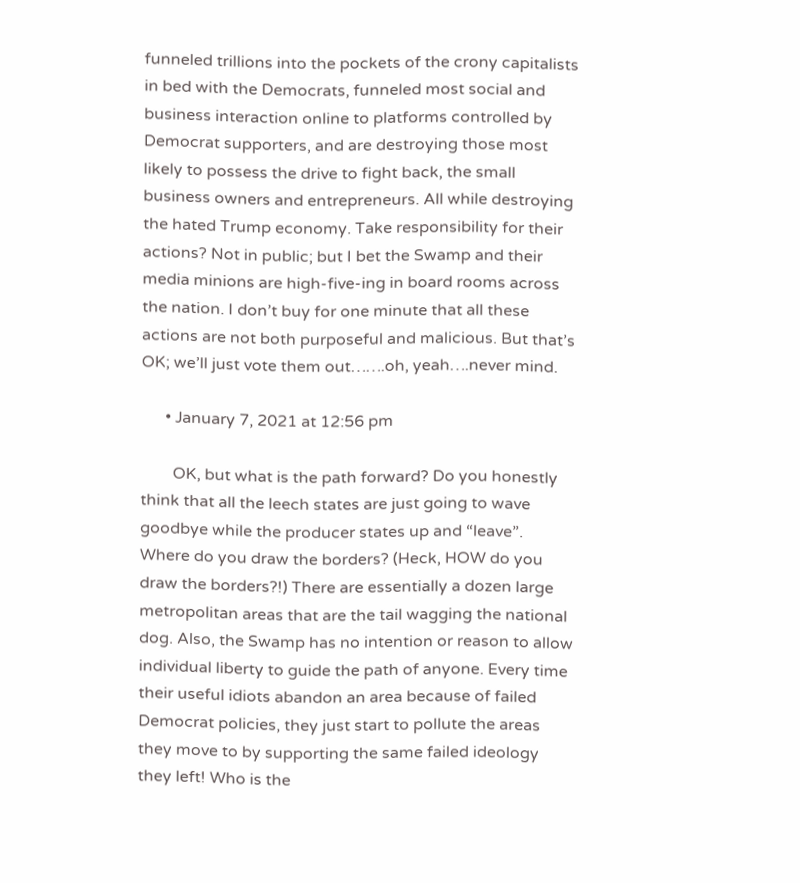funneled trillions into the pockets of the crony capitalists in bed with the Democrats, funneled most social and business interaction online to platforms controlled by Democrat supporters, and are destroying those most likely to possess the drive to fight back, the small business owners and entrepreneurs. All while destroying the hated Trump economy. Take responsibility for their actions? Not in public; but I bet the Swamp and their media minions are high-five-ing in board rooms across the nation. I don’t buy for one minute that all these actions are not both purposeful and malicious. But that’s OK; we’ll just vote them out…….oh, yeah….never mind.

      • January 7, 2021 at 12:56 pm

        OK, but what is the path forward? Do you honestly think that all the leech states are just going to wave goodbye while the producer states up and “leave”. Where do you draw the borders? (Heck, HOW do you draw the borders?!) There are essentially a dozen large metropolitan areas that are the tail wagging the national dog. Also, the Swamp has no intention or reason to allow individual liberty to guide the path of anyone. Every time their useful idiots abandon an area because of failed Democrat policies, they just start to pollute the areas they move to by supporting the same failed ideology they left! Who is the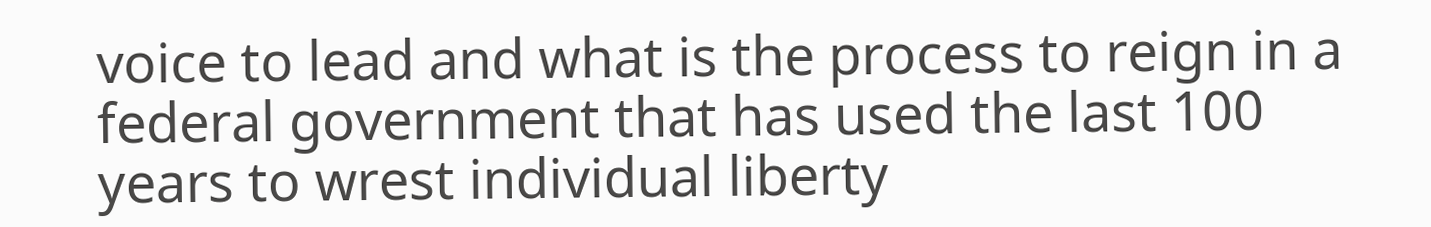voice to lead and what is the process to reign in a federal government that has used the last 100 years to wrest individual liberty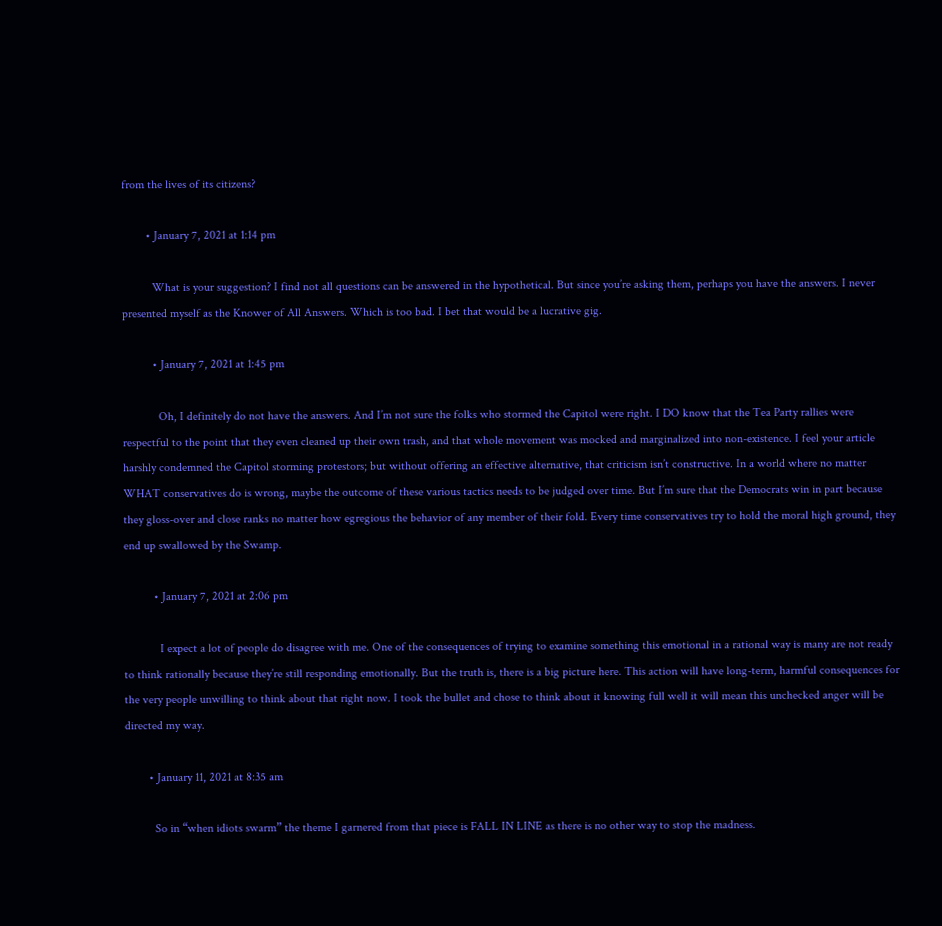from the lives of its citizens?

        • January 7, 2021 at 1:14 pm

          What is your suggestion? I find not all questions can be answered in the hypothetical. But since you’re asking them, perhaps you have the answers. I never presented myself as the Knower of All Answers. Which is too bad. I bet that would be a lucrative gig.

          • January 7, 2021 at 1:45 pm

            Oh, I definitely do not have the answers. And I’m not sure the folks who stormed the Capitol were right. I DO know that the Tea Party rallies were respectful to the point that they even cleaned up their own trash, and that whole movement was mocked and marginalized into non-existence. I feel your article harshly condemned the Capitol storming protestors; but without offering an effective alternative, that criticism isn’t constructive. In a world where no matter WHAT conservatives do is wrong, maybe the outcome of these various tactics needs to be judged over time. But I’m sure that the Democrats win in part because they gloss-over and close ranks no matter how egregious the behavior of any member of their fold. Every time conservatives try to hold the moral high ground, they end up swallowed by the Swamp.

          • January 7, 2021 at 2:06 pm

            I expect a lot of people do disagree with me. One of the consequences of trying to examine something this emotional in a rational way is many are not ready to think rationally because they’re still responding emotionally. But the truth is, there is a big picture here. This action will have long-term, harmful consequences for the very people unwilling to think about that right now. I took the bullet and chose to think about it knowing full well it will mean this unchecked anger will be directed my way.

        • January 11, 2021 at 8:35 am

          So in “when idiots swarm” the theme I garnered from that piece is FALL IN LINE as there is no other way to stop the madness.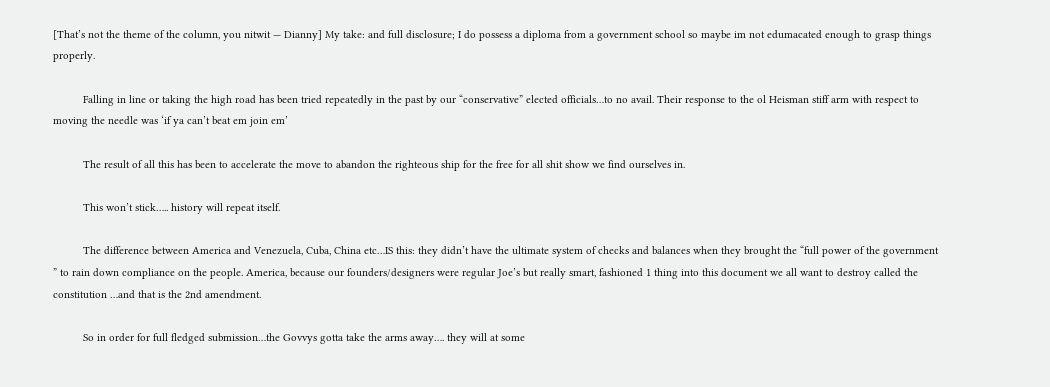[That’s not the theme of the column, you nitwit — Dianny] My take: and full disclosure; I do possess a diploma from a government school so maybe im not edumacated enough to grasp things properly.

          Falling in line or taking the high road has been tried repeatedly in the past by our “conservative” elected officials…to no avail. Their response to the ol Heisman stiff arm with respect to moving the needle was ‘if ya can’t beat em join em’

          The result of all this has been to accelerate the move to abandon the righteous ship for the free for all shit show we find ourselves in.

          This won’t stick….. history will repeat itself.

          The difference between America and Venezuela, Cuba, China etc…IS this: they didn’t have the ultimate system of checks and balances when they brought the “full power of the government ” to rain down compliance on the people. America, because our founders/designers were regular Joe’s but really smart, fashioned 1 thing into this document we all want to destroy called the constitution …and that is the 2nd amendment.

          So in order for full fledged submission…the Govvys gotta take the arms away…. they will at some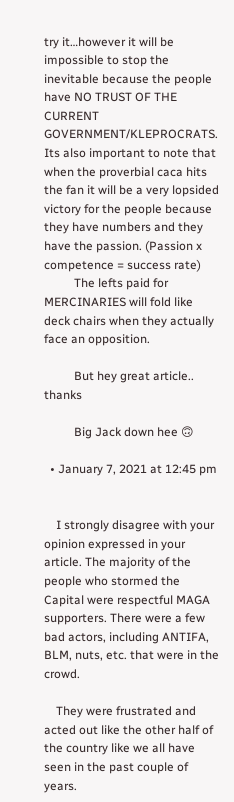try it…however it will be impossible to stop the inevitable because the people have NO TRUST OF THE CURRENT GOVERNMENT/KLEPROCRATS. Its also important to note that when the proverbial caca hits the fan it will be a very lopsided victory for the people because they have numbers and they have the passion. (Passion x competence = success rate)
          The lefts paid for MERCINARIES will fold like deck chairs when they actually face an opposition.

          But hey great article.. thanks

          Big Jack down hee 🙃

  • January 7, 2021 at 12:45 pm


    I strongly disagree with your opinion expressed in your article. The majority of the people who stormed the Capital were respectful MAGA supporters. There were a few bad actors, including ANTIFA, BLM, nuts, etc. that were in the crowd.

    They were frustrated and acted out like the other half of the country like we all have seen in the past couple of years.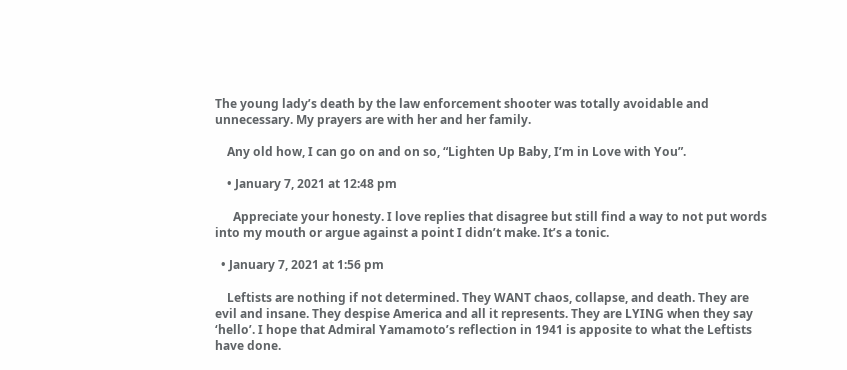The young lady’s death by the law enforcement shooter was totally avoidable and unnecessary. My prayers are with her and her family.

    Any old how, I can go on and on so, “Lighten Up Baby, I’m in Love with You”.

    • January 7, 2021 at 12:48 pm

      Appreciate your honesty. I love replies that disagree but still find a way to not put words into my mouth or argue against a point I didn’t make. It’s a tonic.

  • January 7, 2021 at 1:56 pm

    Leftists are nothing if not determined. They WANT chaos, collapse, and death. They are evil and insane. They despise America and all it represents. They are LYING when they say ‘hello’. I hope that Admiral Yamamoto’s reflection in 1941 is apposite to what the Leftists have done.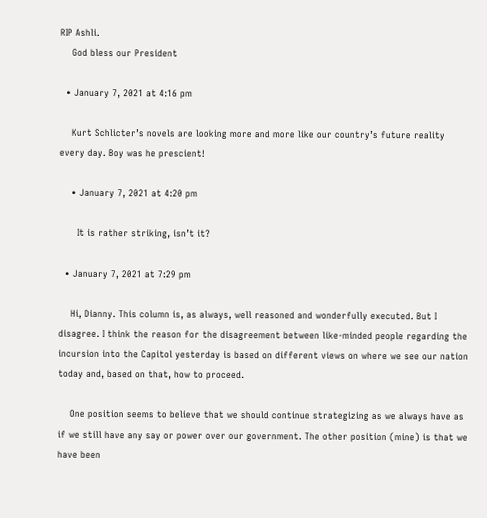RIP Ashli.
    God bless our President

  • January 7, 2021 at 4:16 pm

    Kurt Schlicter’s novels are looking more and more like our country’s future reality every day. Boy was he prescient!

    • January 7, 2021 at 4:20 pm

      It is rather striking, isn’t it?

  • January 7, 2021 at 7:29 pm

    Hi, Dianny. This column is, as always, well reasoned and wonderfully executed. But I disagree. I think the reason for the disagreement between like-minded people regarding the incursion into the Capitol yesterday is based on different views on where we see our nation today and, based on that, how to proceed.

    One position seems to believe that we should continue strategizing as we always have as if we still have any say or power over our government. The other position (mine) is that we have been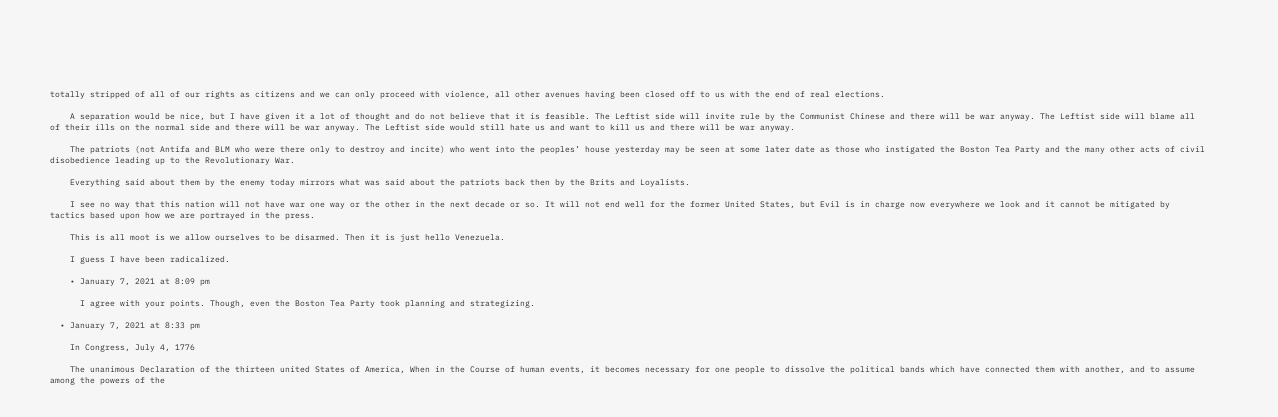totally stripped of all of our rights as citizens and we can only proceed with violence, all other avenues having been closed off to us with the end of real elections.

    A separation would be nice, but I have given it a lot of thought and do not believe that it is feasible. The Leftist side will invite rule by the Communist Chinese and there will be war anyway. The Leftist side will blame all of their ills on the normal side and there will be war anyway. The Leftist side would still hate us and want to kill us and there will be war anyway.

    The patriots (not Antifa and BLM who were there only to destroy and incite) who went into the peoples’ house yesterday may be seen at some later date as those who instigated the Boston Tea Party and the many other acts of civil disobedience leading up to the Revolutionary War.

    Everything said about them by the enemy today mirrors what was said about the patriots back then by the Brits and Loyalists.

    I see no way that this nation will not have war one way or the other in the next decade or so. It will not end well for the former United States, but Evil is in charge now everywhere we look and it cannot be mitigated by tactics based upon how we are portrayed in the press.

    This is all moot is we allow ourselves to be disarmed. Then it is just hello Venezuela.

    I guess I have been radicalized.

    • January 7, 2021 at 8:09 pm

      I agree with your points. Though, even the Boston Tea Party took planning and strategizing.

  • January 7, 2021 at 8:33 pm

    In Congress, July 4, 1776

    The unanimous Declaration of the thirteen united States of America, When in the Course of human events, it becomes necessary for one people to dissolve the political bands which have connected them with another, and to assume among the powers of the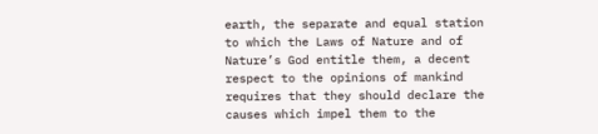earth, the separate and equal station to which the Laws of Nature and of Nature’s God entitle them, a decent respect to the opinions of mankind requires that they should declare the causes which impel them to the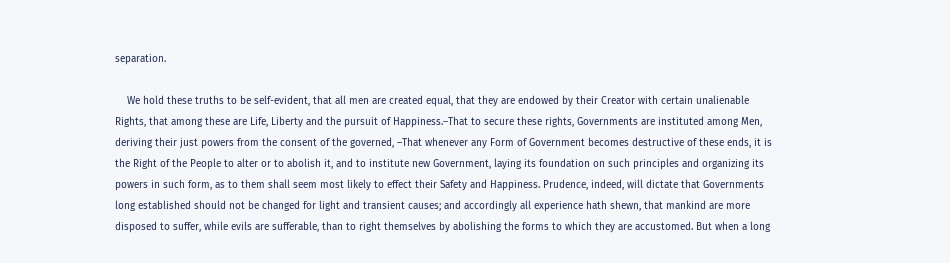separation.

    We hold these truths to be self-evident, that all men are created equal, that they are endowed by their Creator with certain unalienable Rights, that among these are Life, Liberty and the pursuit of Happiness.–That to secure these rights, Governments are instituted among Men, deriving their just powers from the consent of the governed, –That whenever any Form of Government becomes destructive of these ends, it is the Right of the People to alter or to abolish it, and to institute new Government, laying its foundation on such principles and organizing its powers in such form, as to them shall seem most likely to effect their Safety and Happiness. Prudence, indeed, will dictate that Governments long established should not be changed for light and transient causes; and accordingly all experience hath shewn, that mankind are more disposed to suffer, while evils are sufferable, than to right themselves by abolishing the forms to which they are accustomed. But when a long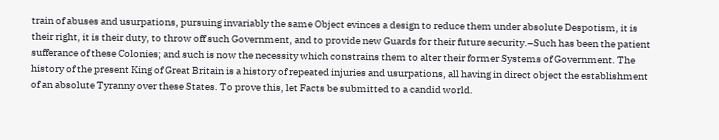train of abuses and usurpations, pursuing invariably the same Object evinces a design to reduce them under absolute Despotism, it is their right, it is their duty, to throw off such Government, and to provide new Guards for their future security.–Such has been the patient sufferance of these Colonies; and such is now the necessity which constrains them to alter their former Systems of Government. The history of the present King of Great Britain is a history of repeated injuries and usurpations, all having in direct object the establishment of an absolute Tyranny over these States. To prove this, let Facts be submitted to a candid world.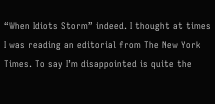“When Idiots Storm” indeed. I thought at times I was reading an editorial from The New York Times. To say I’m disappointed is quite the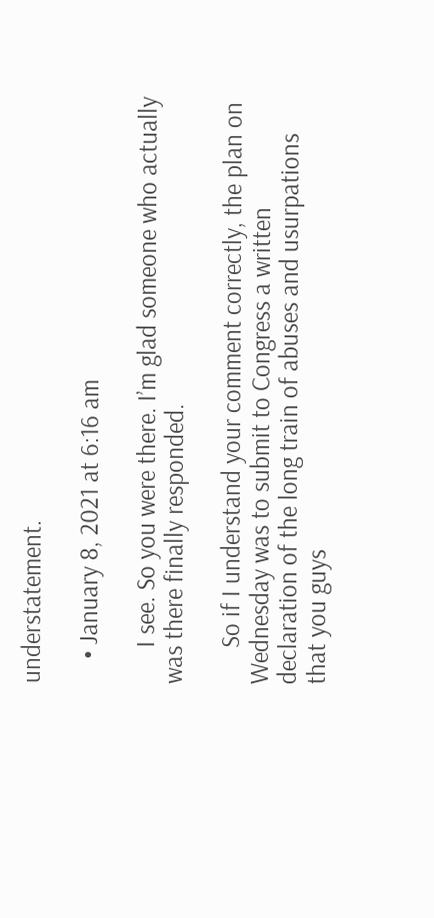understatement.

    • January 8, 2021 at 6:16 am

      I see. So you were there. I’m glad someone who actually was there finally responded.

      So if I understand your comment correctly, the plan on Wednesday was to submit to Congress a written declaration of the long train of abuses and usurpations that you guys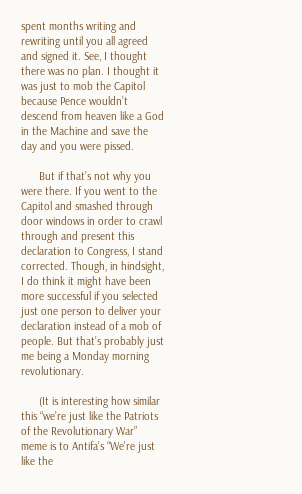spent months writing and rewriting until you all agreed and signed it. See, I thought there was no plan. I thought it was just to mob the Capitol because Pence wouldn’t descend from heaven like a God in the Machine and save the day and you were pissed.

      But if that’s not why you were there. If you went to the Capitol and smashed through door windows in order to crawl through and present this declaration to Congress, I stand corrected. Though, in hindsight, I do think it might have been more successful if you selected just one person to deliver your declaration instead of a mob of people. But that’s probably just me being a Monday morning revolutionary.

      (It is interesting how similar this “we’re just like the Patriots of the Revolutionary War” meme is to Antifa’s “We’re just like the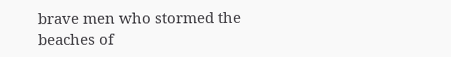brave men who stormed the beaches of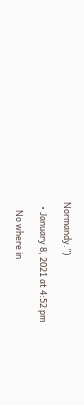Normandy.”)

  • January 8, 2021 at 4:52 pm

    No where in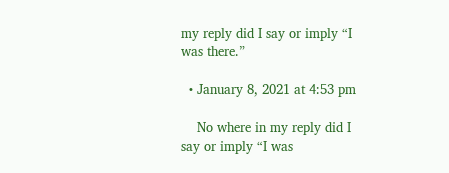my reply did I say or imply “I was there.”

  • January 8, 2021 at 4:53 pm

    No where in my reply did I say or imply “I was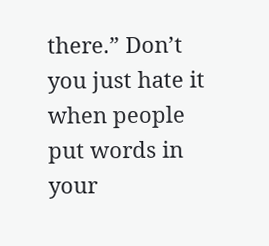there.” Don’t you just hate it when people put words in your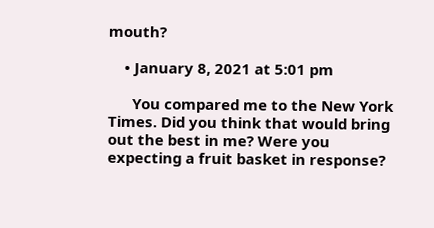mouth?

    • January 8, 2021 at 5:01 pm

      You compared me to the New York Times. Did you think that would bring out the best in me? Were you expecting a fruit basket in response?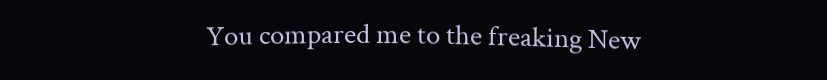You compared me to the freaking New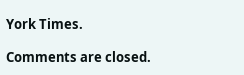York Times.

Comments are closed.